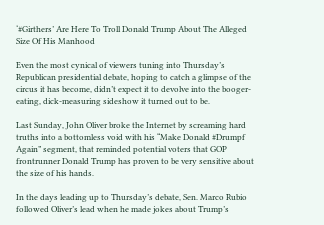‘#Girthers’ Are Here To Troll Donald Trump About The Alleged Size Of His Manhood

Even the most cynical of viewers tuning into Thursday’s Republican presidential debate, hoping to catch a glimpse of the circus it has become, didn’t expect it to devolve into the booger-eating, dick-measuring sideshow it turned out to be.

Last Sunday, John Oliver broke the Internet by screaming hard truths into a bottomless void with his “Make Donald #Drumpf Again” segment, that reminded potential voters that GOP frontrunner Donald Trump has proven to be very sensitive about the size of his hands.

In the days leading up to Thursday’s debate, Sen. Marco Rubio followed Oliver’s lead when he made jokes about Trump’s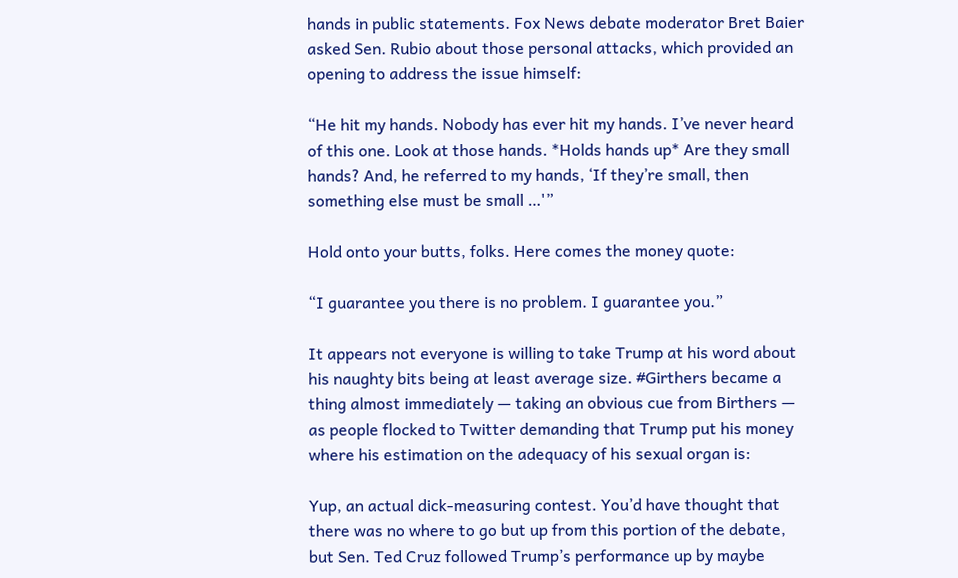hands in public statements. Fox News debate moderator Bret Baier asked Sen. Rubio about those personal attacks, which provided an opening to address the issue himself:

“He hit my hands. Nobody has ever hit my hands. I’ve never heard of this one. Look at those hands. *Holds hands up* Are they small hands? And, he referred to my hands, ‘If they’re small, then something else must be small …'”

Hold onto your butts, folks. Here comes the money quote:

“I guarantee you there is no problem. I guarantee you.”

It appears not everyone is willing to take Trump at his word about his naughty bits being at least average size. #Girthers became a thing almost immediately — taking an obvious cue from Birthers — as people flocked to Twitter demanding that Trump put his money where his estimation on the adequacy of his sexual organ is:

Yup, an actual dick-measuring contest. You’d have thought that there was no where to go but up from this portion of the debate, but Sen. Ted Cruz followed Trump’s performance up by maybe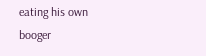eating his own booger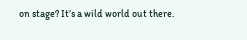on stage? It’s a wild world out there.